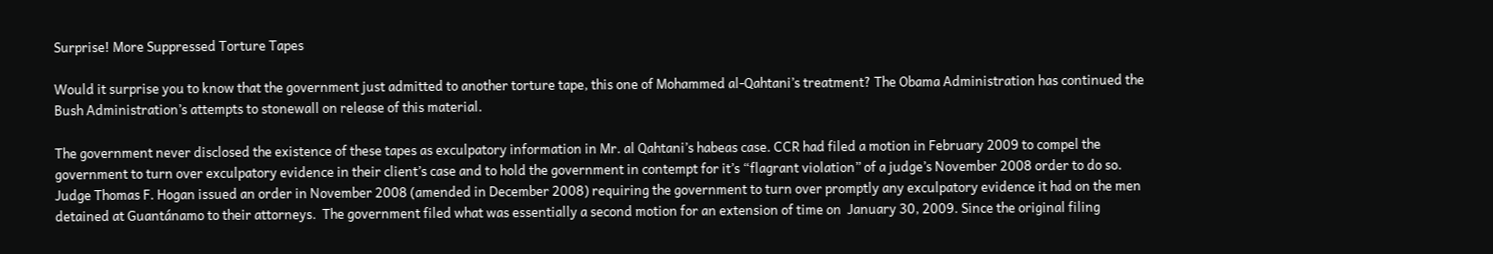Surprise! More Suppressed Torture Tapes

Would it surprise you to know that the government just admitted to another torture tape, this one of Mohammed al-Qahtani’s treatment? The Obama Administration has continued the Bush Administration’s attempts to stonewall on release of this material.

The government never disclosed the existence of these tapes as exculpatory information in Mr. al Qahtani’s habeas case. CCR had filed a motion in February 2009 to compel the government to turn over exculpatory evidence in their client’s case and to hold the government in contempt for it’s “flagrant violation” of a judge’s November 2008 order to do so. Judge Thomas F. Hogan issued an order in November 2008 (amended in December 2008) requiring the government to turn over promptly any exculpatory evidence it had on the men detained at Guantánamo to their attorneys.  The government filed what was essentially a second motion for an extension of time on  January 30, 2009. Since the original filing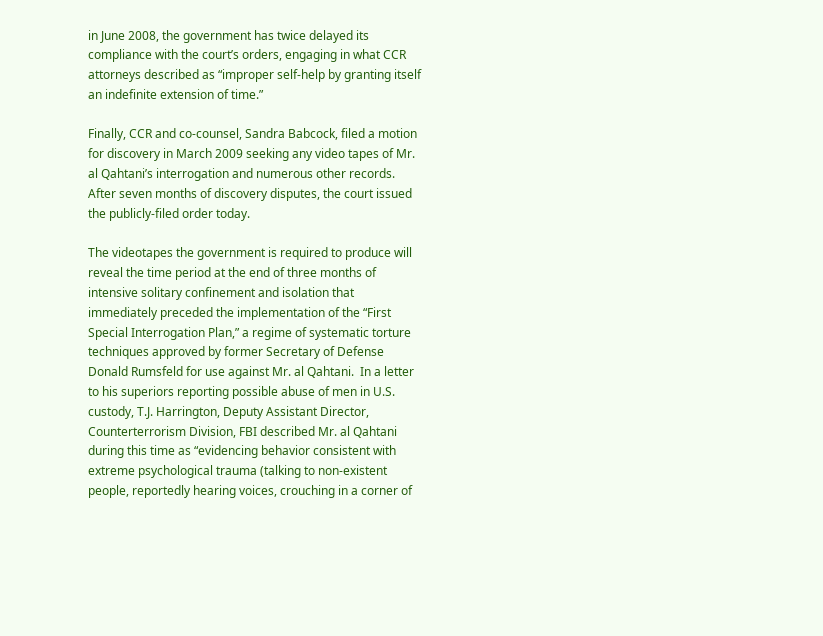in June 2008, the government has twice delayed its compliance with the court’s orders, engaging in what CCR attorneys described as “improper self-help by granting itself an indefinite extension of time.”

Finally, CCR and co-counsel, Sandra Babcock, filed a motion for discovery in March 2009 seeking any video tapes of Mr. al Qahtani’s interrogation and numerous other records.  After seven months of discovery disputes, the court issued the publicly-filed order today.

The videotapes the government is required to produce will reveal the time period at the end of three months of intensive solitary confinement and isolation that immediately preceded the implementation of the “First Special Interrogation Plan,” a regime of systematic torture techniques approved by former Secretary of Defense Donald Rumsfeld for use against Mr. al Qahtani.  In a letter to his superiors reporting possible abuse of men in U.S. custody, T.J. Harrington, Deputy Assistant Director, Counterterrorism Division, FBI described Mr. al Qahtani during this time as “evidencing behavior consistent with extreme psychological trauma (talking to non-existent people, reportedly hearing voices, crouching in a corner of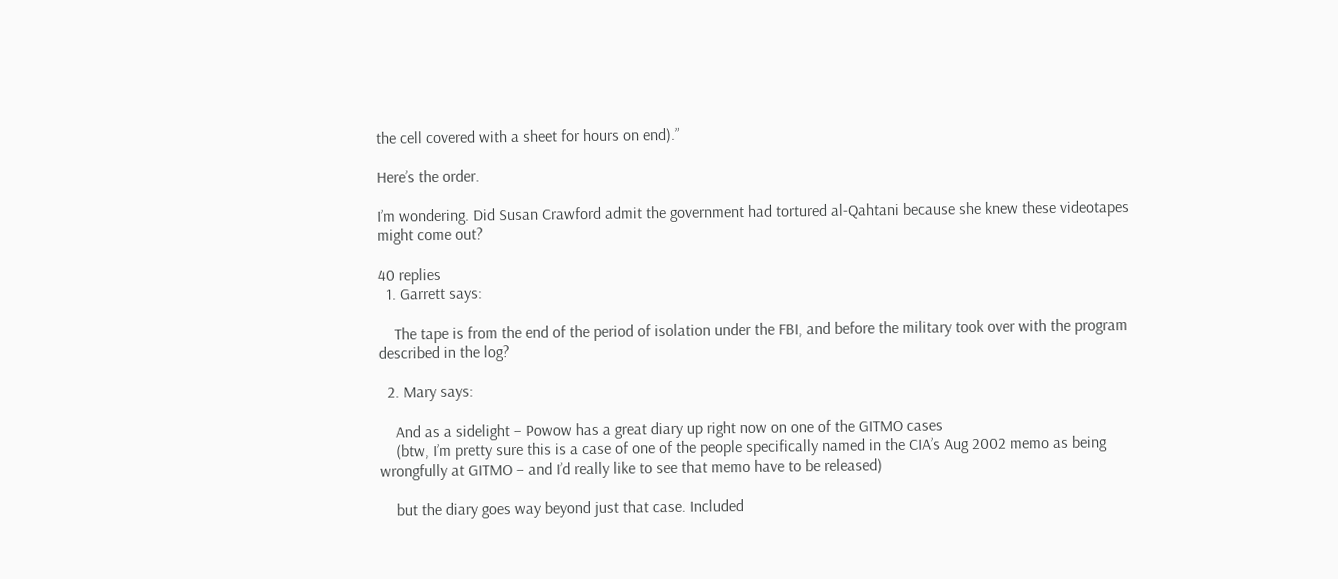the cell covered with a sheet for hours on end).”

Here’s the order.

I’m wondering. Did Susan Crawford admit the government had tortured al-Qahtani because she knew these videotapes might come out?

40 replies
  1. Garrett says:

    The tape is from the end of the period of isolation under the FBI, and before the military took over with the program described in the log?

  2. Mary says:

    And as a sidelight – Powow has a great diary up right now on one of the GITMO cases
    (btw, I’m pretty sure this is a case of one of the people specifically named in the CIA’s Aug 2002 memo as being wrongfully at GITMO – and I’d really like to see that memo have to be released)

    but the diary goes way beyond just that case. Included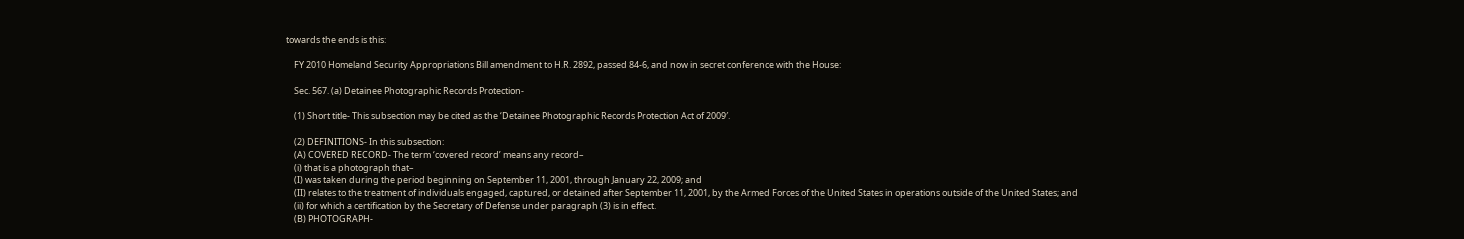towards the ends is this:

    FY 2010 Homeland Security Appropriations Bill amendment to H.R. 2892, passed 84-6, and now in secret conference with the House:

    Sec. 567. (a) Detainee Photographic Records Protection-

    (1) Short title- This subsection may be cited as the ‘Detainee Photographic Records Protection Act of 2009′.

    (2) DEFINITIONS- In this subsection:
    (A) COVERED RECORD- The term ‘covered record’ means any record–
    (i) that is a photograph that–
    (I) was taken during the period beginning on September 11, 2001, through January 22, 2009; and
    (II) relates to the treatment of individuals engaged, captured, or detained after September 11, 2001, by the Armed Forces of the United States in operations outside of the United States; and
    (ii) for which a certification by the Secretary of Defense under paragraph (3) is in effect.
    (B) PHOTOGRAPH-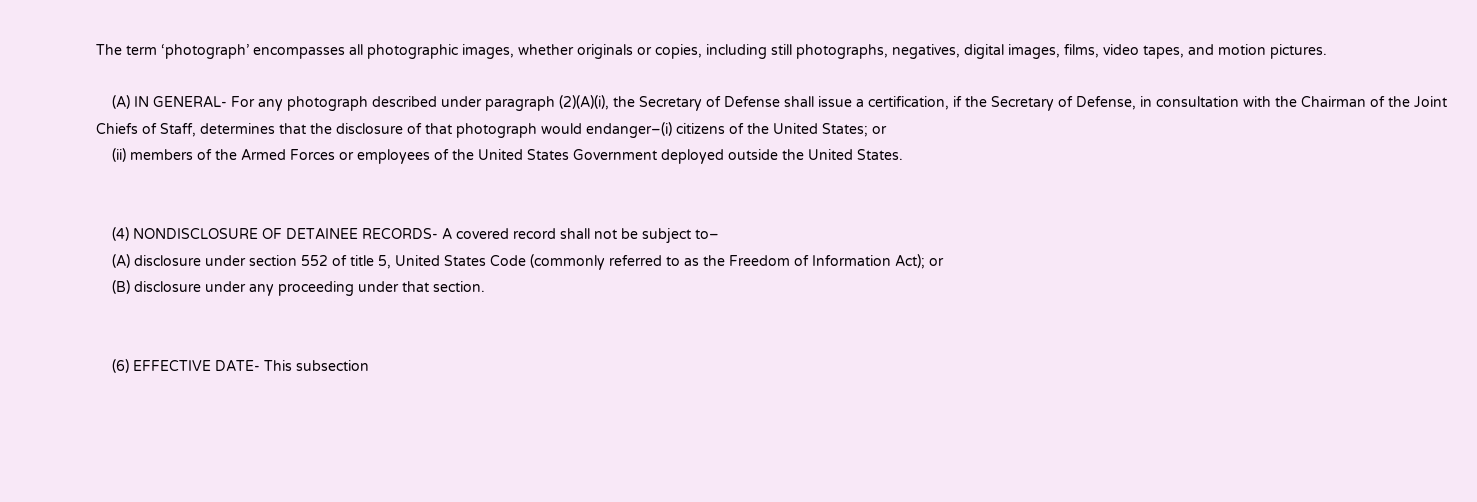The term ‘photograph’ encompasses all photographic images, whether originals or copies, including still photographs, negatives, digital images, films, video tapes, and motion pictures.

    (A) IN GENERAL- For any photograph described under paragraph (2)(A)(i), the Secretary of Defense shall issue a certification, if the Secretary of Defense, in consultation with the Chairman of the Joint Chiefs of Staff, determines that the disclosure of that photograph would endanger–(i) citizens of the United States; or
    (ii) members of the Armed Forces or employees of the United States Government deployed outside the United States.


    (4) NONDISCLOSURE OF DETAINEE RECORDS- A covered record shall not be subject to–
    (A) disclosure under section 552 of title 5, United States Code (commonly referred to as the Freedom of Information Act); or
    (B) disclosure under any proceeding under that section.


    (6) EFFECTIVE DATE- This subsection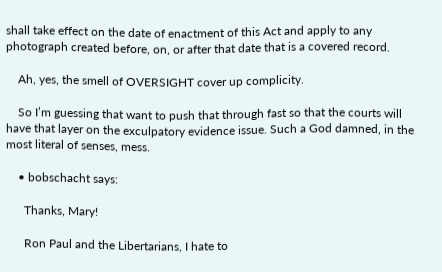shall take effect on the date of enactment of this Act and apply to any photograph created before, on, or after that date that is a covered record.

    Ah, yes, the smell of OVERSIGHT cover up complicity.

    So I’m guessing that want to push that through fast so that the courts will have that layer on the exculpatory evidence issue. Such a God damned, in the most literal of senses, mess.

    • bobschacht says:

      Thanks, Mary!

      Ron Paul and the Libertarians, I hate to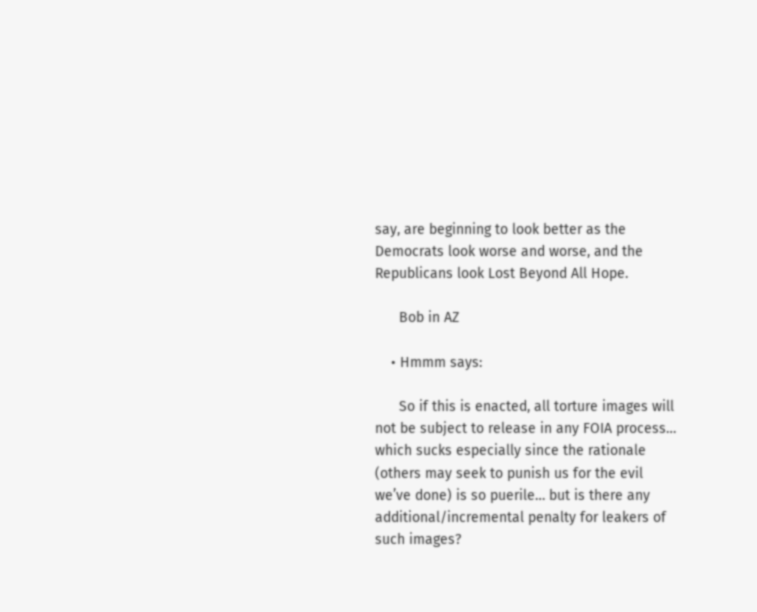say, are beginning to look better as the Democrats look worse and worse, and the Republicans look Lost Beyond All Hope.

      Bob in AZ

    • Hmmm says:

      So if this is enacted, all torture images will not be subject to release in any FOIA process… which sucks especially since the rationale (others may seek to punish us for the evil we’ve done) is so puerile… but is there any additional/incremental penalty for leakers of such images?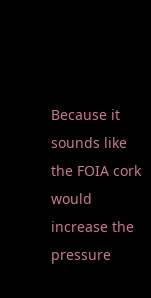Because it sounds like the FOIA cork would increase the pressure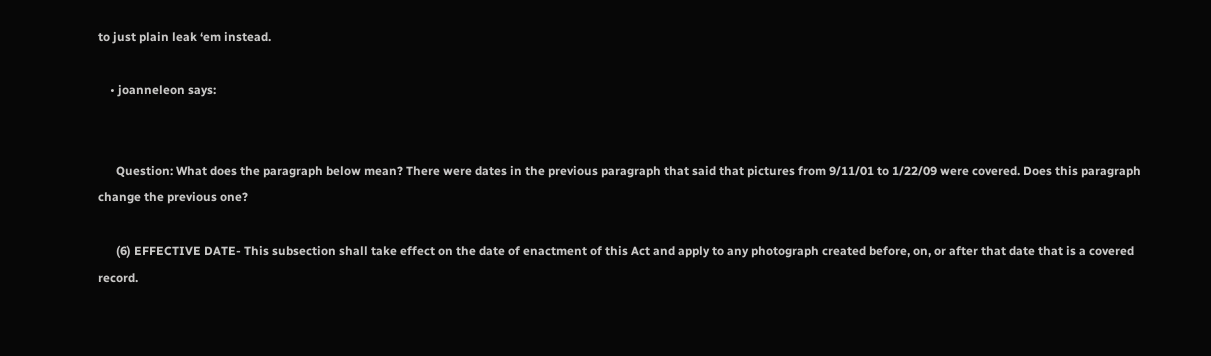to just plain leak ‘em instead.

    • joanneleon says:


      Question: What does the paragraph below mean? There were dates in the previous paragraph that said that pictures from 9/11/01 to 1/22/09 were covered. Does this paragraph change the previous one?

      (6) EFFECTIVE DATE- This subsection shall take effect on the date of enactment of this Act and apply to any photograph created before, on, or after that date that is a covered record.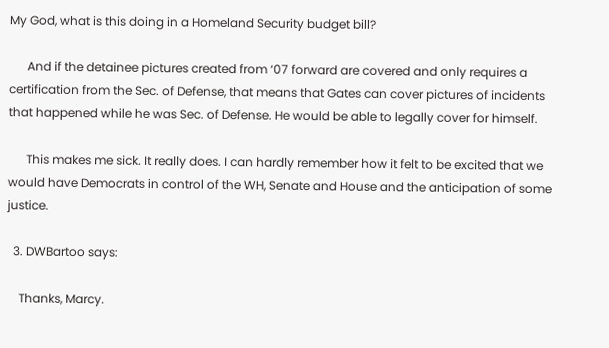My God, what is this doing in a Homeland Security budget bill?

      And if the detainee pictures created from ‘07 forward are covered and only requires a certification from the Sec. of Defense, that means that Gates can cover pictures of incidents that happened while he was Sec. of Defense. He would be able to legally cover for himself.

      This makes me sick. It really does. I can hardly remember how it felt to be excited that we would have Democrats in control of the WH, Senate and House and the anticipation of some justice.

  3. DWBartoo says:

    Thanks, Marcy.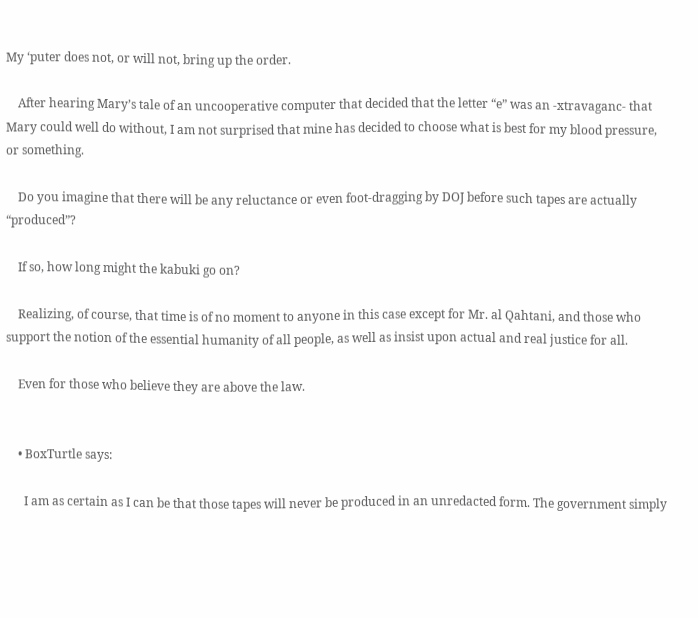My ‘puter does not, or will not, bring up the order.

    After hearing Mary’s tale of an uncooperative computer that decided that the letter “e” was an -xtravaganc- that Mary could well do without, I am not surprised that mine has decided to choose what is best for my blood pressure, or something.

    Do you imagine that there will be any reluctance or even foot-dragging by DOJ before such tapes are actually “produced”?

    If so, how long might the kabuki go on?

    Realizing, of course, that time is of no moment to anyone in this case except for Mr. al Qahtani, and those who support the notion of the essential humanity of all people, as well as insist upon actual and real justice for all.

    Even for those who believe they are above the law.


    • BoxTurtle says:

      I am as certain as I can be that those tapes will never be produced in an unredacted form. The government simply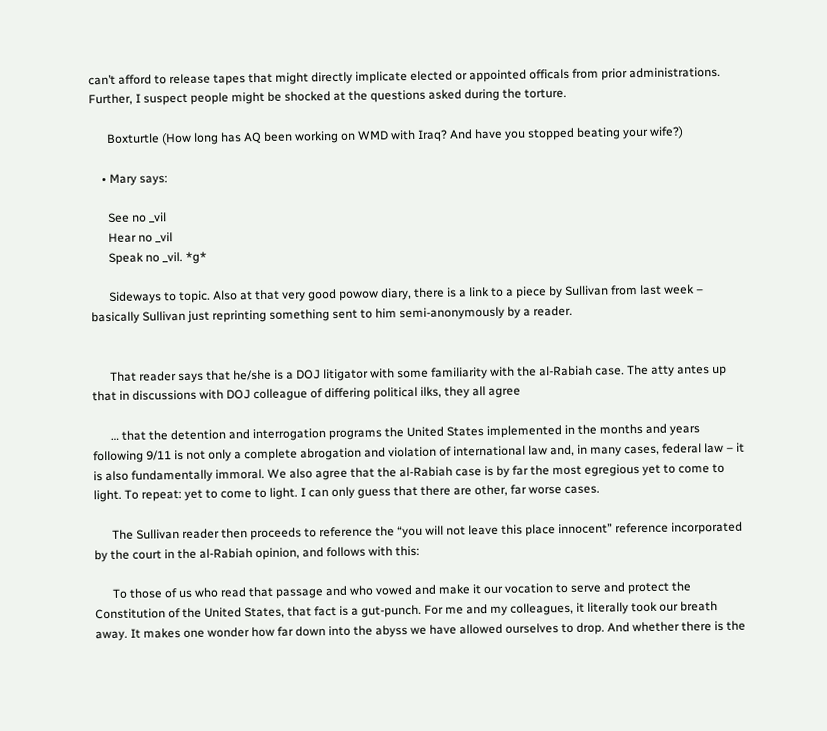can’t afford to release tapes that might directly implicate elected or appointed officals from prior administrations. Further, I suspect people might be shocked at the questions asked during the torture.

      Boxturtle (How long has AQ been working on WMD with Iraq? And have you stopped beating your wife?)

    • Mary says:

      See no _vil
      Hear no _vil
      Speak no _vil. *g*

      Sideways to topic. Also at that very good powow diary, there is a link to a piece by Sullivan from last week – basically Sullivan just reprinting something sent to him semi-anonymously by a reader.


      That reader says that he/she is a DOJ litigator with some familiarity with the al-Rabiah case. The atty antes up that in discussions with DOJ colleague of differing political ilks, they all agree

      … that the detention and interrogation programs the United States implemented in the months and years following 9/11 is not only a complete abrogation and violation of international law and, in many cases, federal law – it is also fundamentally immoral. We also agree that the al-Rabiah case is by far the most egregious yet to come to light. To repeat: yet to come to light. I can only guess that there are other, far worse cases.

      The Sullivan reader then proceeds to reference the “you will not leave this place innocent” reference incorporated by the court in the al-Rabiah opinion, and follows with this:

      To those of us who read that passage and who vowed and make it our vocation to serve and protect the Constitution of the United States, that fact is a gut-punch. For me and my colleagues, it literally took our breath away. It makes one wonder how far down into the abyss we have allowed ourselves to drop. And whether there is the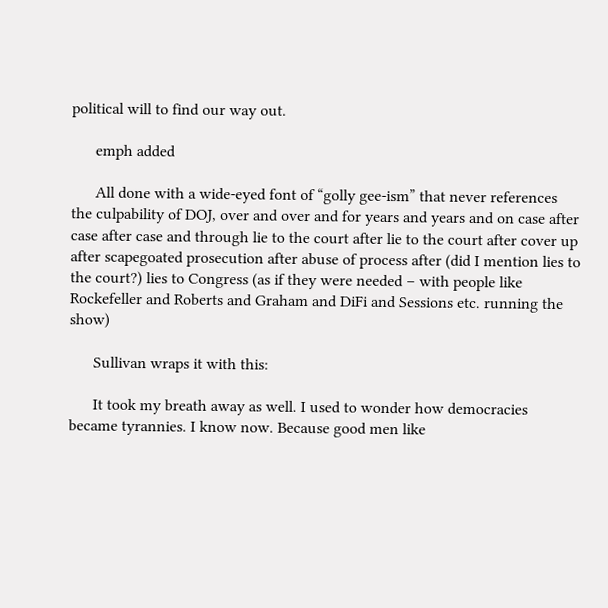political will to find our way out.

      emph added

      All done with a wide-eyed font of “golly gee-ism” that never references the culpability of DOJ, over and over and for years and years and on case after case after case and through lie to the court after lie to the court after cover up after scapegoated prosecution after abuse of process after (did I mention lies to the court?) lies to Congress (as if they were needed – with people like Rockefeller and Roberts and Graham and DiFi and Sessions etc. running the show)

      Sullivan wraps it with this:

      It took my breath away as well. I used to wonder how democracies became tyrannies. I know now. Because good men like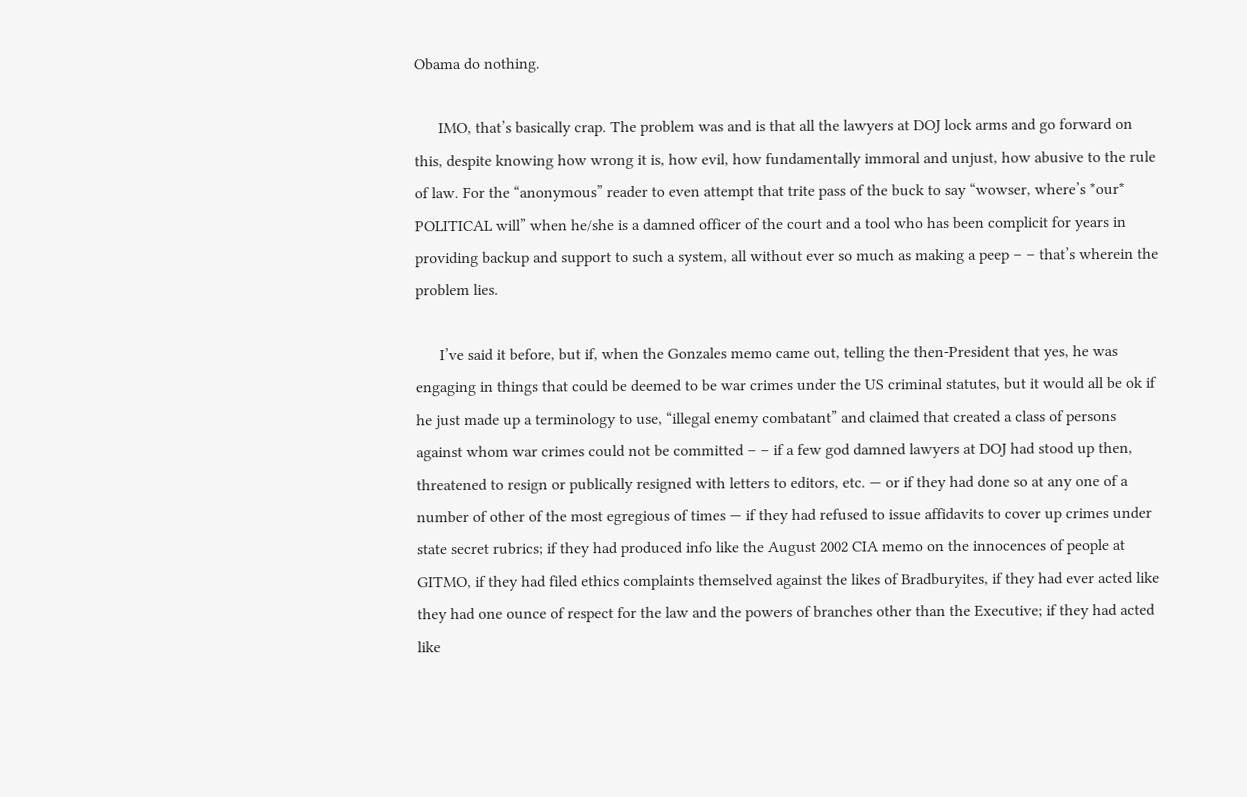Obama do nothing.

      IMO, that’s basically crap. The problem was and is that all the lawyers at DOJ lock arms and go forward on this, despite knowing how wrong it is, how evil, how fundamentally immoral and unjust, how abusive to the rule of law. For the “anonymous” reader to even attempt that trite pass of the buck to say “wowser, where’s *our* POLITICAL will” when he/she is a damned officer of the court and a tool who has been complicit for years in providing backup and support to such a system, all without ever so much as making a peep – – that’s wherein the problem lies.

      I’ve said it before, but if, when the Gonzales memo came out, telling the then-President that yes, he was engaging in things that could be deemed to be war crimes under the US criminal statutes, but it would all be ok if he just made up a terminology to use, “illegal enemy combatant” and claimed that created a class of persons against whom war crimes could not be committed – – if a few god damned lawyers at DOJ had stood up then, threatened to resign or publically resigned with letters to editors, etc. — or if they had done so at any one of a number of other of the most egregious of times — if they had refused to issue affidavits to cover up crimes under state secret rubrics; if they had produced info like the August 2002 CIA memo on the innocences of people at GITMO, if they had filed ethics complaints themselved against the likes of Bradburyites, if they had ever acted like they had one ounce of respect for the law and the powers of branches other than the Executive; if they had acted like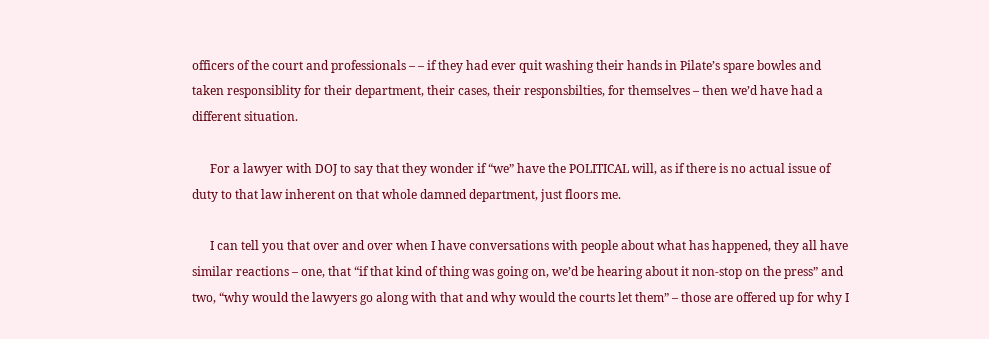officers of the court and professionals – – if they had ever quit washing their hands in Pilate’s spare bowles and taken responsiblity for their department, their cases, their responsbilties, for themselves – then we’d have had a different situation.

      For a lawyer with DOJ to say that they wonder if “we” have the POLITICAL will, as if there is no actual issue of duty to that law inherent on that whole damned department, just floors me.

      I can tell you that over and over when I have conversations with people about what has happened, they all have similar reactions – one, that “if that kind of thing was going on, we’d be hearing about it non-stop on the press” and two, “why would the lawyers go along with that and why would the courts let them” – those are offered up for why I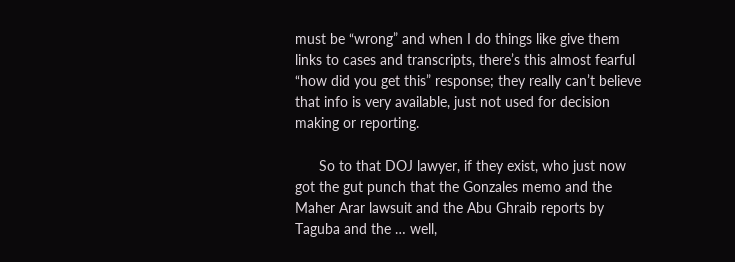must be “wrong” and when I do things like give them links to cases and transcripts, there’s this almost fearful “how did you get this” response; they really can’t believe that info is very available, just not used for decision making or reporting.

      So to that DOJ lawyer, if they exist, who just now got the gut punch that the Gonzales memo and the Maher Arar lawsuit and the Abu Ghraib reports by Taguba and the … well,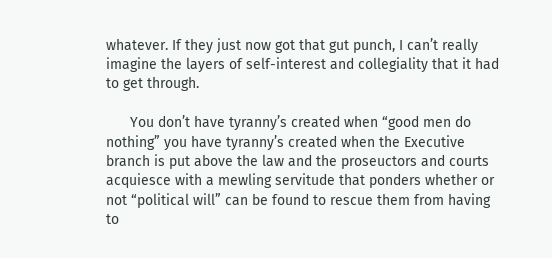whatever. If they just now got that gut punch, I can’t really imagine the layers of self-interest and collegiality that it had to get through.

      You don’t have tyranny’s created when “good men do nothing” you have tyranny’s created when the Executive branch is put above the law and the proseuctors and courts acquiesce with a mewling servitude that ponders whether or not “political will” can be found to rescue them from having to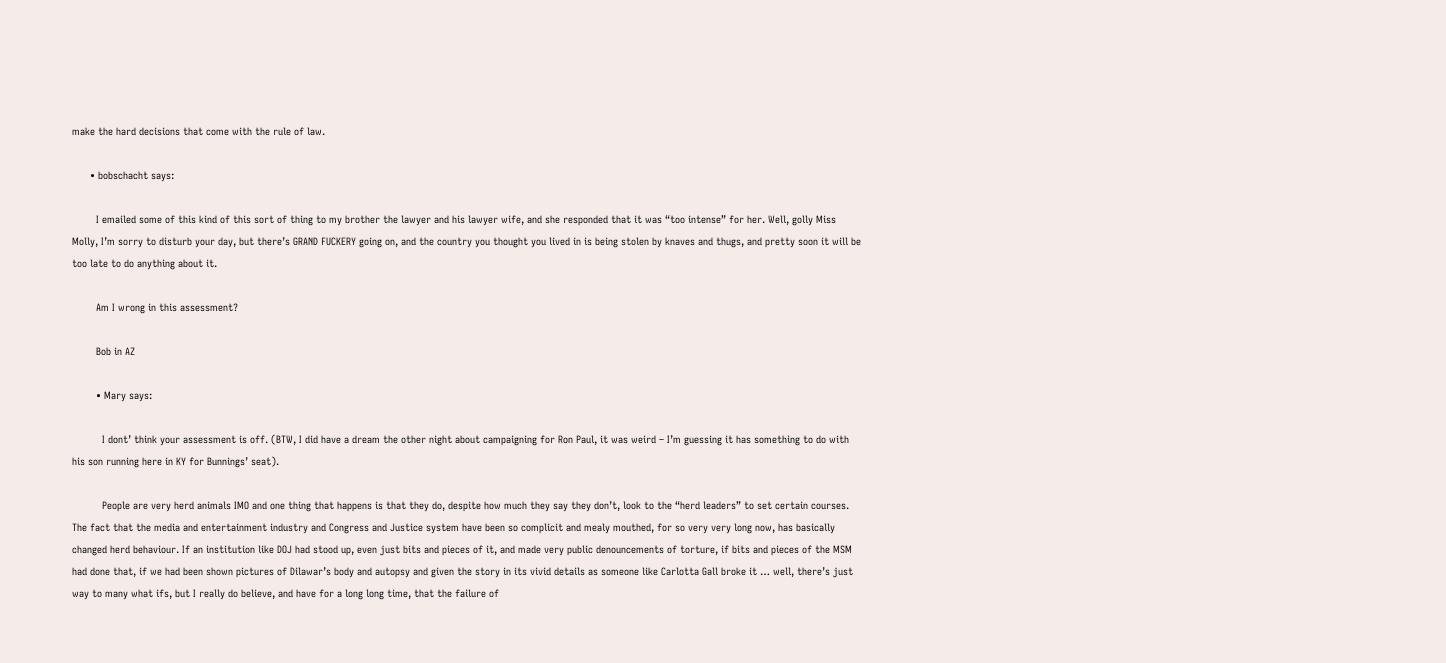make the hard decisions that come with the rule of law.

      • bobschacht says:

        I emailed some of this kind of this sort of thing to my brother the lawyer and his lawyer wife, and she responded that it was “too intense” for her. Well, golly Miss Molly, I’m sorry to disturb your day, but there’s GRAND FUCKERY going on, and the country you thought you lived in is being stolen by knaves and thugs, and pretty soon it will be too late to do anything about it.

        Am I wrong in this assessment?

        Bob in AZ

        • Mary says:

          I dont’ think your assessment is off. (BTW, I did have a dream the other night about campaigning for Ron Paul, it was weird – I’m guessing it has something to do with his son running here in KY for Bunnings’ seat).

          People are very herd animals IMO and one thing that happens is that they do, despite how much they say they don’t, look to the “herd leaders” to set certain courses. The fact that the media and entertainment industry and Congress and Justice system have been so complicit and mealy mouthed, for so very very long now, has basically changed herd behaviour. If an institution like DOJ had stood up, even just bits and pieces of it, and made very public denouncements of torture, if bits and pieces of the MSM had done that, if we had been shown pictures of Dilawar’s body and autopsy and given the story in its vivid details as someone like Carlotta Gall broke it … well, there’s just way to many what ifs, but I really do believe, and have for a long long time, that the failure of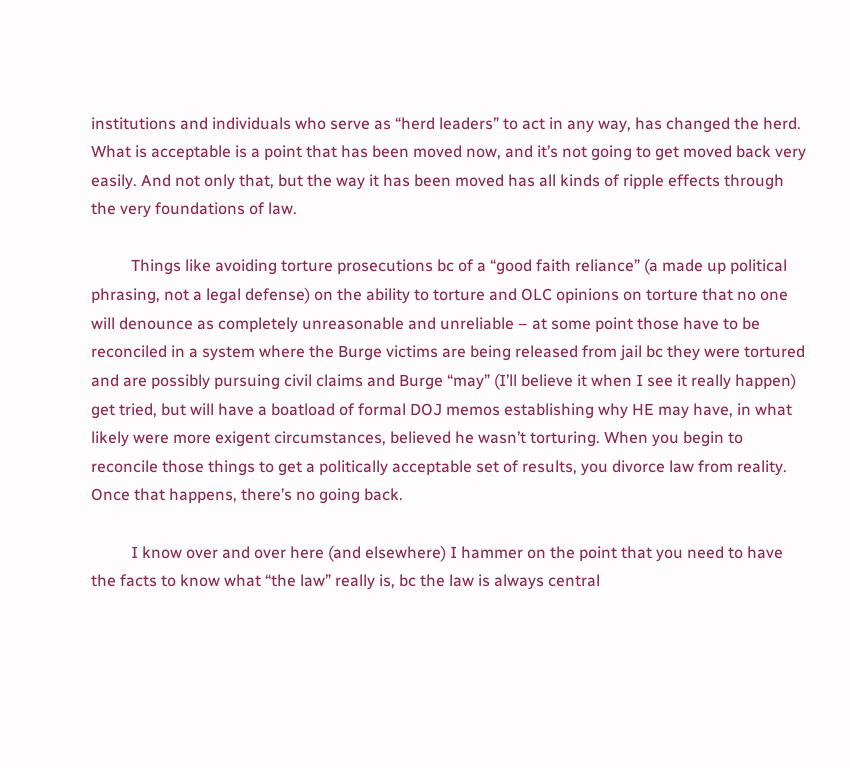institutions and individuals who serve as “herd leaders” to act in any way, has changed the herd. What is acceptable is a point that has been moved now, and it’s not going to get moved back very easily. And not only that, but the way it has been moved has all kinds of ripple effects through the very foundations of law.

          Things like avoiding torture prosecutions bc of a “good faith reliance” (a made up political phrasing, not a legal defense) on the ability to torture and OLC opinions on torture that no one will denounce as completely unreasonable and unreliable – at some point those have to be reconciled in a system where the Burge victims are being released from jail bc they were tortured and are possibly pursuing civil claims and Burge “may” (I’ll believe it when I see it really happen) get tried, but will have a boatload of formal DOJ memos establishing why HE may have, in what likely were more exigent circumstances, believed he wasn’t torturing. When you begin to reconcile those things to get a politically acceptable set of results, you divorce law from reality. Once that happens, there’s no going back.

          I know over and over here (and elsewhere) I hammer on the point that you need to have the facts to know what “the law” really is, bc the law is always central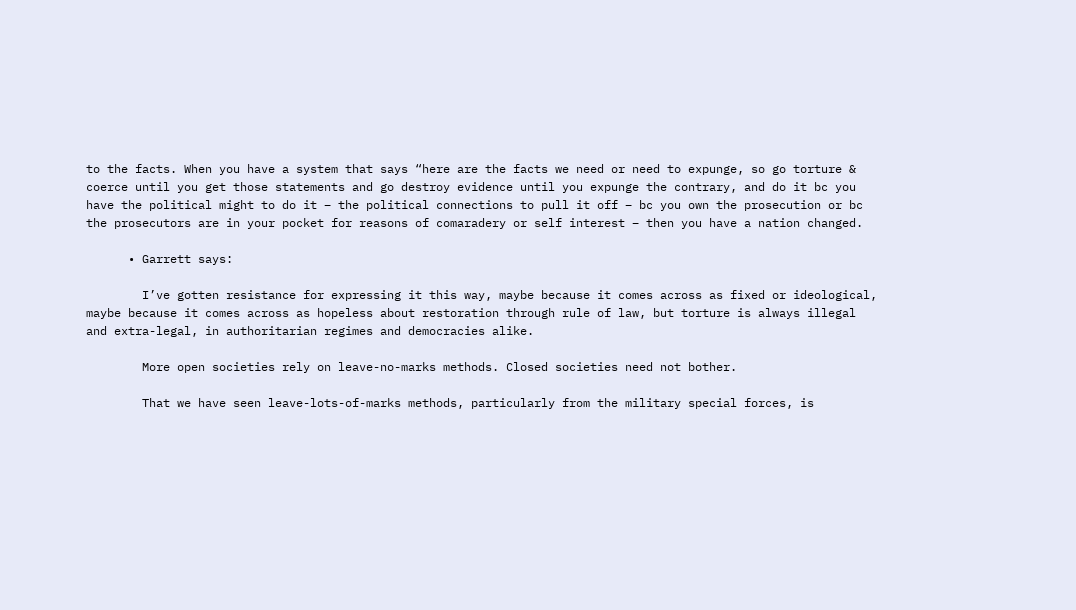to the facts. When you have a system that says “here are the facts we need or need to expunge, so go torture & coerce until you get those statements and go destroy evidence until you expunge the contrary, and do it bc you have the political might to do it – the political connections to pull it off – bc you own the prosecution or bc the prosecutors are in your pocket for reasons of comaradery or self interest – then you have a nation changed.

      • Garrett says:

        I’ve gotten resistance for expressing it this way, maybe because it comes across as fixed or ideological, maybe because it comes across as hopeless about restoration through rule of law, but torture is always illegal and extra-legal, in authoritarian regimes and democracies alike.

        More open societies rely on leave-no-marks methods. Closed societies need not bother.

        That we have seen leave-lots-of-marks methods, particularly from the military special forces, is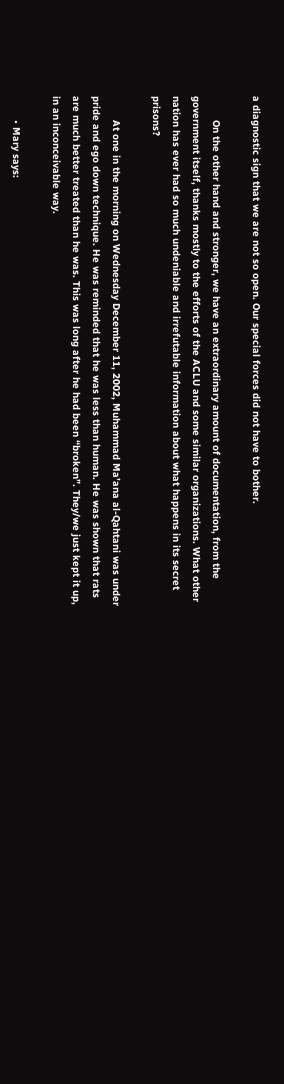a diagnostic sign that we are not so open. Our special forces did not have to bother.

        On the other hand and stronger, we have an extraordinary amount of documentation, from the government itself, thanks mostly to the efforts of the ACLU and some similar organizations. What other nation has ever had so much undeniable and irrefutable information about what happens in its secret prisons?

        At one in the morning on Wednesday December 11, 2002, Muhammad Ma’ana al-Qahtani was under pride and ego down technique. He was reminded that he was less than human. He was shown that rats are much better treated than he was. This was long after he had been “broken”. They/we just kept it up, in an inconceivable way.

        • Mary says: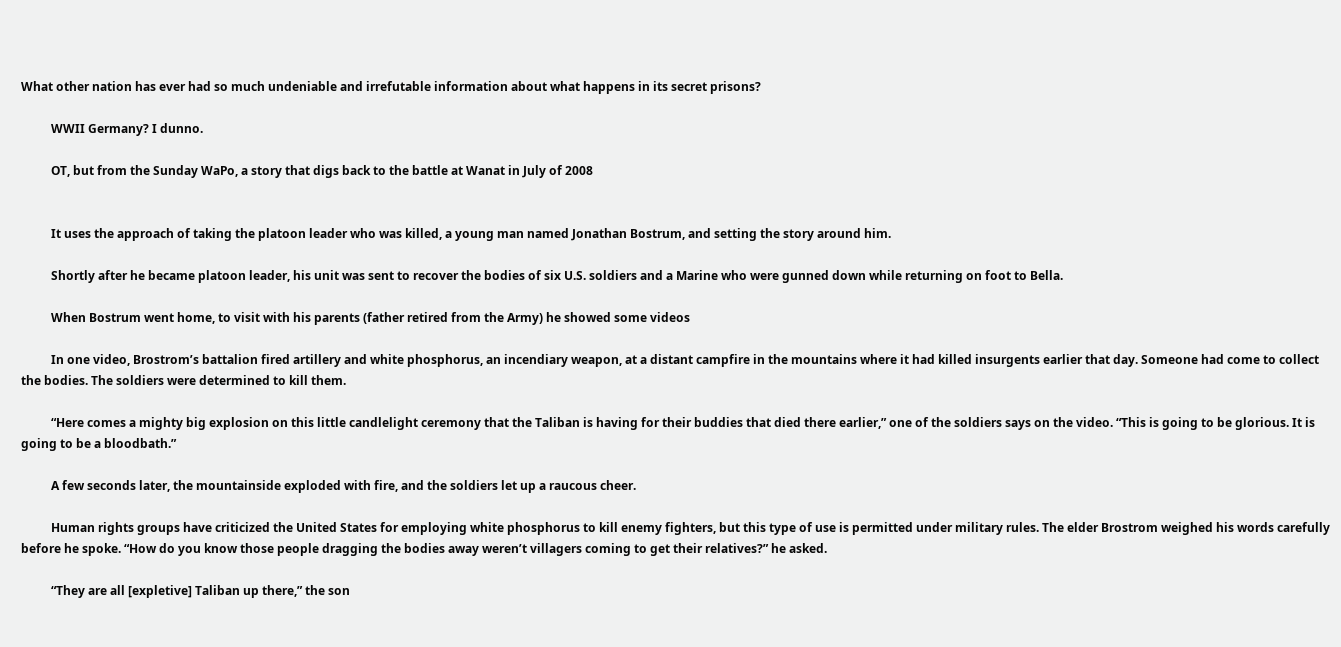What other nation has ever had so much undeniable and irrefutable information about what happens in its secret prisons?

          WWII Germany? I dunno.

          OT, but from the Sunday WaPo, a story that digs back to the battle at Wanat in July of 2008


          It uses the approach of taking the platoon leader who was killed, a young man named Jonathan Bostrum, and setting the story around him.

          Shortly after he became platoon leader, his unit was sent to recover the bodies of six U.S. soldiers and a Marine who were gunned down while returning on foot to Bella.

          When Bostrum went home, to visit with his parents (father retired from the Army) he showed some videos

          In one video, Brostrom’s battalion fired artillery and white phosphorus, an incendiary weapon, at a distant campfire in the mountains where it had killed insurgents earlier that day. Someone had come to collect the bodies. The soldiers were determined to kill them.

          “Here comes a mighty big explosion on this little candlelight ceremony that the Taliban is having for their buddies that died there earlier,” one of the soldiers says on the video. “This is going to be glorious. It is going to be a bloodbath.”

          A few seconds later, the mountainside exploded with fire, and the soldiers let up a raucous cheer.

          Human rights groups have criticized the United States for employing white phosphorus to kill enemy fighters, but this type of use is permitted under military rules. The elder Brostrom weighed his words carefully before he spoke. “How do you know those people dragging the bodies away weren’t villagers coming to get their relatives?” he asked.

          “They are all [expletive] Taliban up there,” the son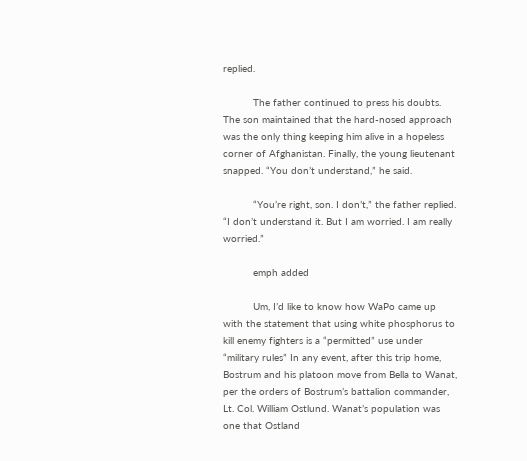replied.

          The father continued to press his doubts. The son maintained that the hard-nosed approach was the only thing keeping him alive in a hopeless corner of Afghanistan. Finally, the young lieutenant snapped. “You don’t understand,” he said.

          “You’re right, son. I don’t,” the father replied. “I don’t understand it. But I am worried. I am really worried.”

          emph added

          Um, I’d like to know how WaPo came up with the statement that using white phosphorus to kill enemy fighters is a “permitted” use under “military rules” In any event, after this trip home, Bostrum and his platoon move from Bella to Wanat, per the orders of Bostrum’s battalion commander, Lt. Col. William Ostlund. Wanat’s population was one that Ostland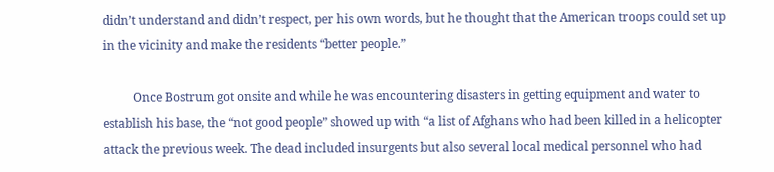didn’t understand and didn’t respect, per his own words, but he thought that the American troops could set up in the vicinity and make the residents “better people.”

          Once Bostrum got onsite and while he was encountering disasters in getting equipment and water to establish his base, the “not good people” showed up with “a list of Afghans who had been killed in a helicopter attack the previous week. The dead included insurgents but also several local medical personnel who had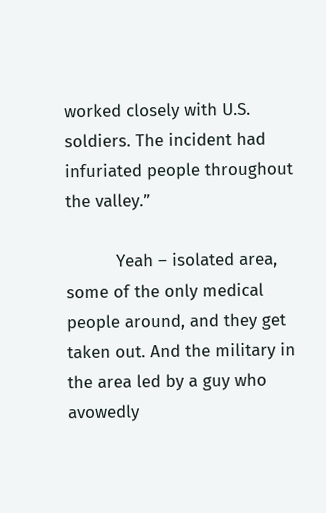worked closely with U.S. soldiers. The incident had infuriated people throughout the valley.”

          Yeah – isolated area, some of the only medical people around, and they get taken out. And the military in the area led by a guy who avowedly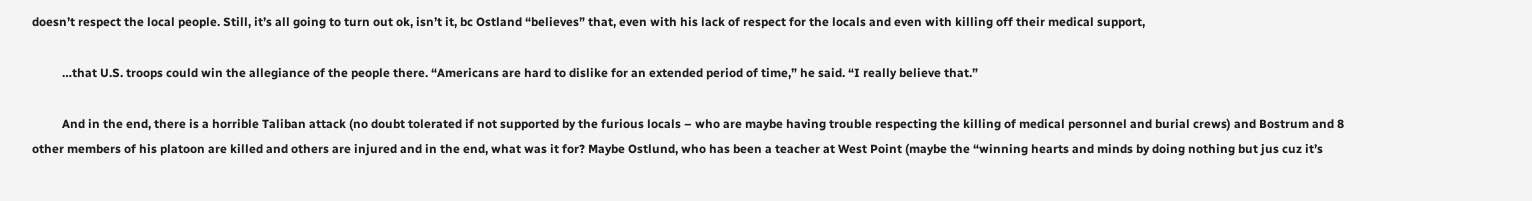doesn’t respect the local people. Still, it’s all going to turn out ok, isn’t it, bc Ostland “believes” that, even with his lack of respect for the locals and even with killing off their medical support,

          …that U.S. troops could win the allegiance of the people there. “Americans are hard to dislike for an extended period of time,” he said. “I really believe that.”

          And in the end, there is a horrible Taliban attack (no doubt tolerated if not supported by the furious locals – who are maybe having trouble respecting the killing of medical personnel and burial crews) and Bostrum and 8 other members of his platoon are killed and others are injured and in the end, what was it for? Maybe Ostlund, who has been a teacher at West Point (maybe the “winning hearts and minds by doing nothing but jus cuz it’s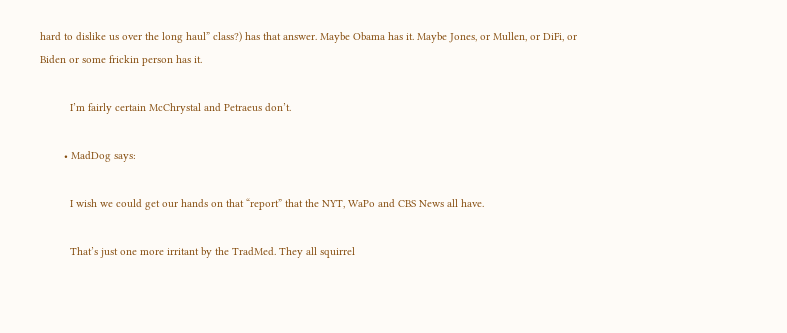hard to dislike us over the long haul” class?) has that answer. Maybe Obama has it. Maybe Jones, or Mullen, or DiFi, or Biden or some frickin person has it.

          I’m fairly certain McChrystal and Petraeus don’t.

        • MadDog says:

          I wish we could get our hands on that “report” that the NYT, WaPo and CBS News all have.

          That’s just one more irritant by the TradMed. They all squirrel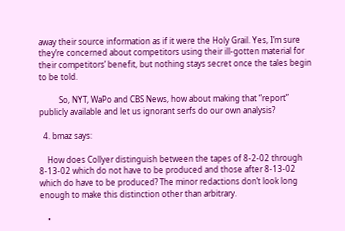away their source information as if it were the Holy Grail. Yes, I’m sure they’re concerned about competitors using their ill-gotten material for their competitors’ benefit, but nothing stays secret once the tales begin to be told.

          So, NYT, WaPo and CBS News, how about making that “report” publicly available and let us ignorant serfs do our own analysis?

  4. bmaz says:

    How does Collyer distinguish between the tapes of 8-2-02 through 8-13-02 which do not have to be produced and those after 8-13-02 which do have to be produced? The minor redactions don’t look long enough to make this distinction other than arbitrary.

    •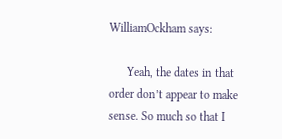WilliamOckham says:

      Yeah, the dates in that order don’t appear to make sense. So much so that I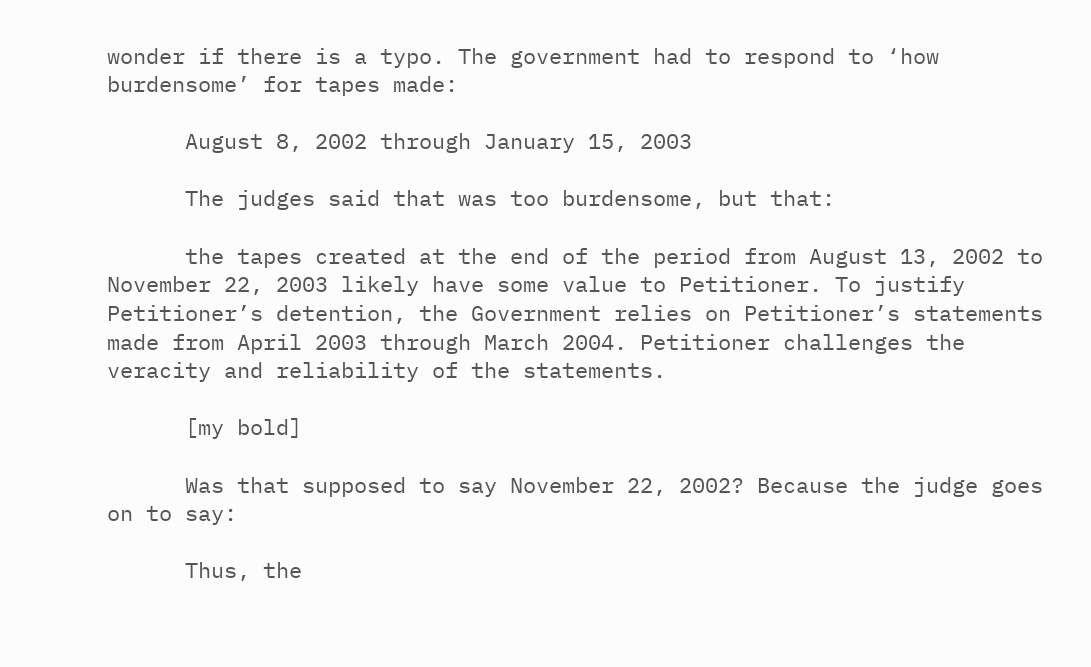wonder if there is a typo. The government had to respond to ‘how burdensome’ for tapes made:

      August 8, 2002 through January 15, 2003

      The judges said that was too burdensome, but that:

      the tapes created at the end of the period from August 13, 2002 to November 22, 2003 likely have some value to Petitioner. To justify Petitioner’s detention, the Government relies on Petitioner’s statements made from April 2003 through March 2004. Petitioner challenges the veracity and reliability of the statements.

      [my bold]

      Was that supposed to say November 22, 2002? Because the judge goes on to say:

      Thus, the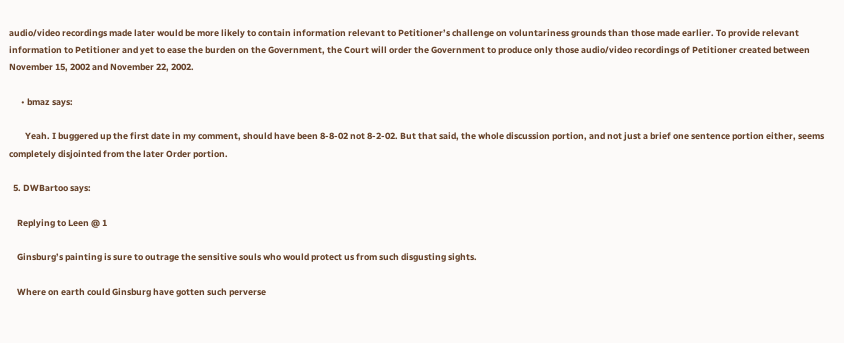audio/video recordings made later would be more likely to contain information relevant to Petitioner’s challenge on voluntariness grounds than those made earlier. To provide relevant information to Petitioner and yet to ease the burden on the Government, the Court will order the Government to produce only those audio/video recordings of Petitioner created between November 15, 2002 and November 22, 2002.

      • bmaz says:

        Yeah. I buggered up the first date in my comment, should have been 8-8-02 not 8-2-02. But that said, the whole discussion portion, and not just a brief one sentence portion either, seems completely disjointed from the later Order portion.

  5. DWBartoo says:

    Replying to Leen @ 1

    Ginsburg’s painting is sure to outrage the sensitive souls who would protect us from such disgusting sights.

    Where on earth could Ginsburg have gotten such perverse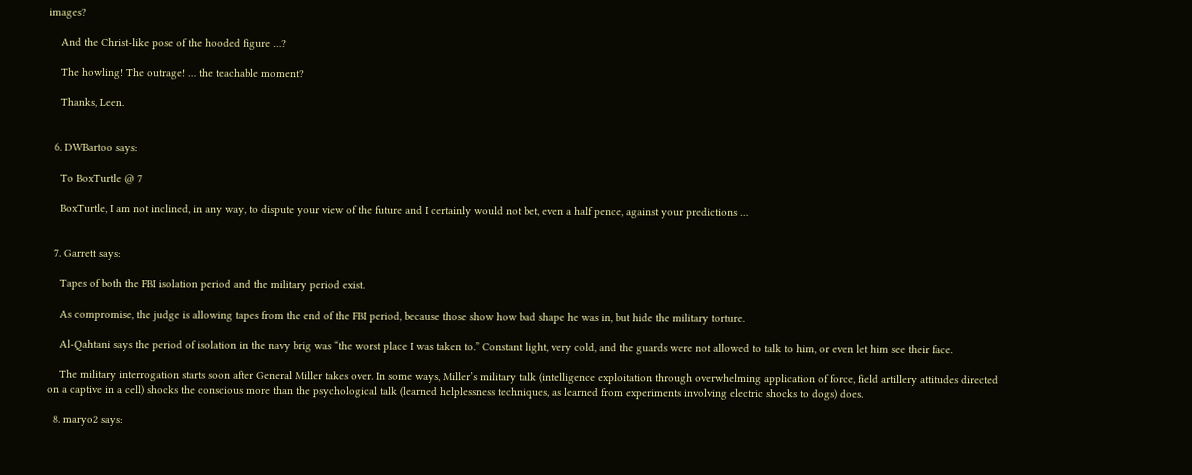images?

    And the Christ-like pose of the hooded figure …?

    The howling! The outrage! … the teachable moment?

    Thanks, Leen.


  6. DWBartoo says:

    To BoxTurtle @ 7

    BoxTurtle, I am not inclined, in any way, to dispute your view of the future and I certainly would not bet, even a half pence, against your predictions …


  7. Garrett says:

    Tapes of both the FBI isolation period and the military period exist.

    As compromise, the judge is allowing tapes from the end of the FBI period, because those show how bad shape he was in, but hide the military torture.

    Al-Qahtani says the period of isolation in the navy brig was “the worst place I was taken to.” Constant light, very cold, and the guards were not allowed to talk to him, or even let him see their face.

    The military interrogation starts soon after General Miller takes over. In some ways, Miller’s military talk (intelligence exploitation through overwhelming application of force, field artillery attitudes directed on a captive in a cell) shocks the conscious more than the psychological talk (learned helplessness techniques, as learned from experiments involving electric shocks to dogs) does.

  8. maryo2 says: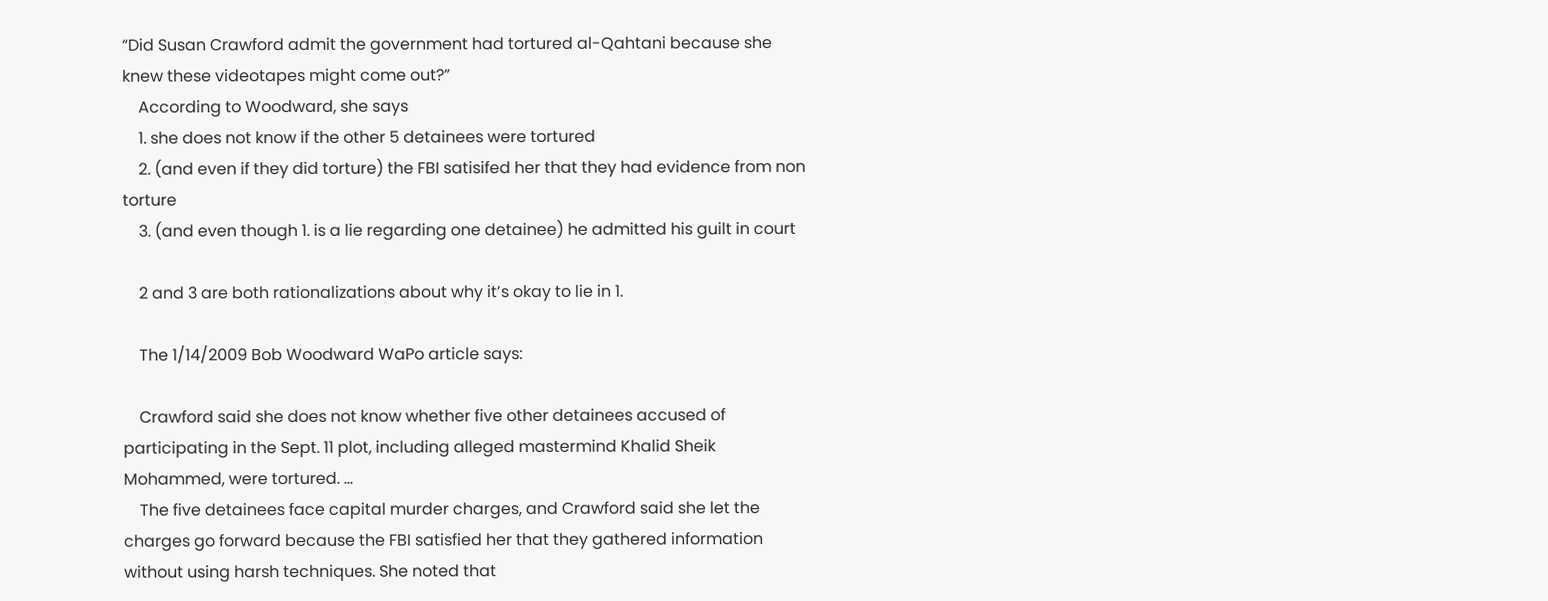“Did Susan Crawford admit the government had tortured al-Qahtani because she knew these videotapes might come out?”
    According to Woodward, she says
    1. she does not know if the other 5 detainees were tortured
    2. (and even if they did torture) the FBI satisifed her that they had evidence from non torture
    3. (and even though 1. is a lie regarding one detainee) he admitted his guilt in court

    2 and 3 are both rationalizations about why it’s okay to lie in 1.

    The 1/14/2009 Bob Woodward WaPo article says:

    Crawford said she does not know whether five other detainees accused of participating in the Sept. 11 plot, including alleged mastermind Khalid Sheik Mohammed, were tortured. …
    The five detainees face capital murder charges, and Crawford said she let the charges go forward because the FBI satisfied her that they gathered information without using harsh techniques. She noted that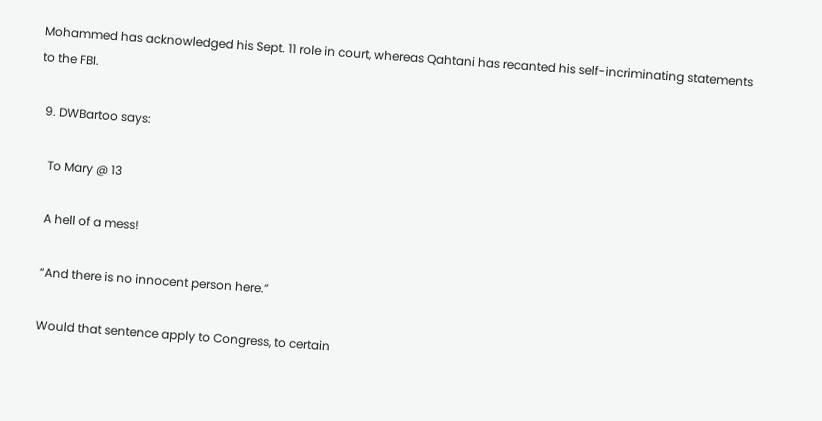Mohammed has acknowledged his Sept. 11 role in court, whereas Qahtani has recanted his self-incriminating statements to the FBI.

  9. DWBartoo says:

    To Mary @ 13

    A hell of a mess!

    “And there is no innocent person here.”

    Would that sentence apply to Congress, to certain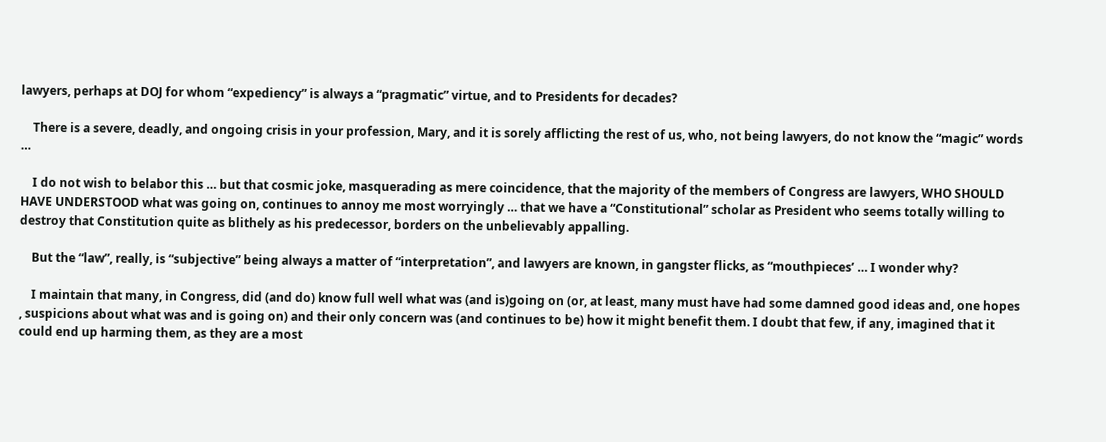lawyers, perhaps at DOJ for whom “expediency” is always a “pragmatic” virtue, and to Presidents for decades?

    There is a severe, deadly, and ongoing crisis in your profession, Mary, and it is sorely afflicting the rest of us, who, not being lawyers, do not know the “magic” words …

    I do not wish to belabor this … but that cosmic joke, masquerading as mere coincidence, that the majority of the members of Congress are lawyers, WHO SHOULD HAVE UNDERSTOOD what was going on, continues to annoy me most worryingly … that we have a “Constitutional” scholar as President who seems totally willing to destroy that Constitution quite as blithely as his predecessor, borders on the unbelievably appalling.

    But the “law”, really, is “subjective” being always a matter of “interpretation”, and lawyers are known, in gangster flicks, as “mouthpieces’ … I wonder why?

    I maintain that many, in Congress, did (and do) know full well what was (and is)going on (or, at least, many must have had some damned good ideas and, one hopes , suspicions about what was and is going on) and their only concern was (and continues to be) how it might benefit them. I doubt that few, if any, imagined that it could end up harming them, as they are a most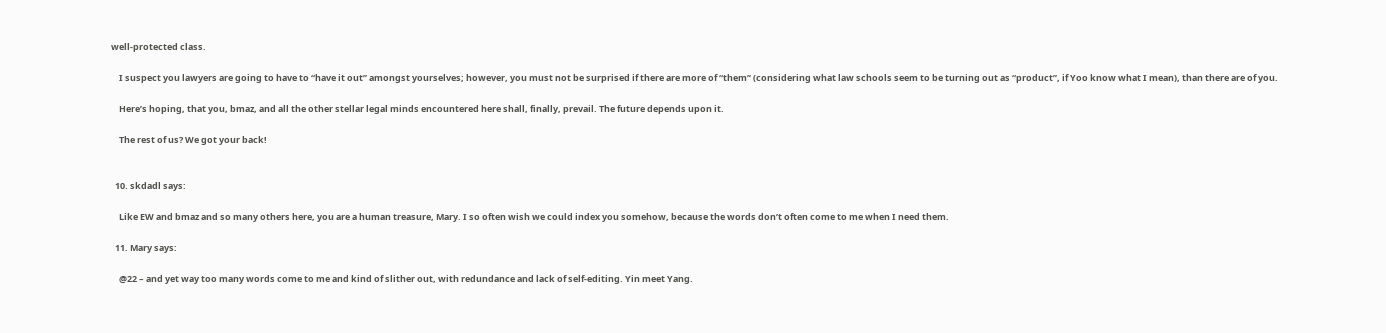well-protected class.

    I suspect you lawyers are going to have to “have it out” amongst yourselves; however, you must not be surprised if there are more of “them” (considering what law schools seem to be turning out as “product”, if Yoo know what I mean), than there are of you.

    Here’s hoping, that you, bmaz, and all the other stellar legal minds encountered here shall, finally, prevail. The future depends upon it.

    The rest of us? We got your back!


  10. skdadl says:

    Like EW and bmaz and so many others here, you are a human treasure, Mary. I so often wish we could index you somehow, because the words don’t often come to me when I need them.

  11. Mary says:

    @22 – and yet way too many words come to me and kind of slither out, with redundance and lack of self-editing. Yin meet Yang.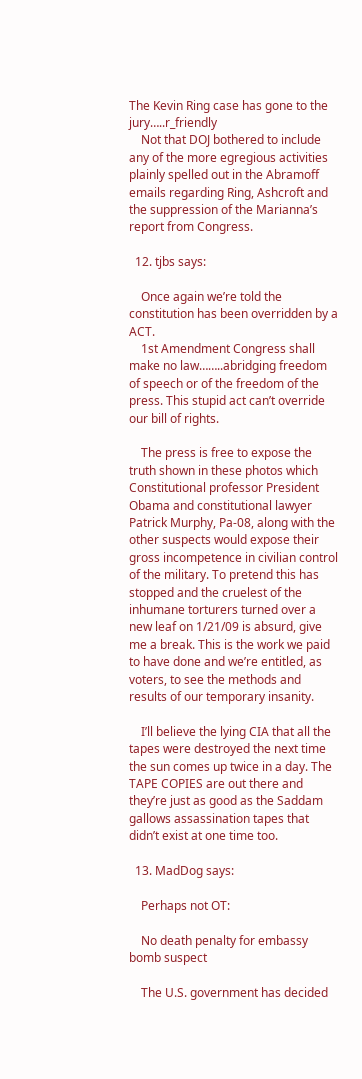The Kevin Ring case has gone to the jury…..r_friendly
    Not that DOJ bothered to include any of the more egregious activities plainly spelled out in the Abramoff emails regarding Ring, Ashcroft and the suppression of the Marianna’s report from Congress.

  12. tjbs says:

    Once again we’re told the constitution has been overridden by a ACT.
    1st Amendment Congress shall make no law……..abridging freedom of speech or of the freedom of the press. This stupid act can’t override our bill of rights.

    The press is free to expose the truth shown in these photos which Constitutional professor President Obama and constitutional lawyer Patrick Murphy, Pa-08, along with the other suspects would expose their gross incompetence in civilian control of the military. To pretend this has stopped and the cruelest of the inhumane torturers turned over a new leaf on 1/21/09 is absurd, give me a break. This is the work we paid to have done and we’re entitled, as voters, to see the methods and results of our temporary insanity.

    I’ll believe the lying CIA that all the tapes were destroyed the next time the sun comes up twice in a day. The TAPE COPIES are out there and they’re just as good as the Saddam gallows assassination tapes that didn’t exist at one time too.

  13. MadDog says:

    Perhaps not OT:

    No death penalty for embassy bomb suspect

    The U.S. government has decided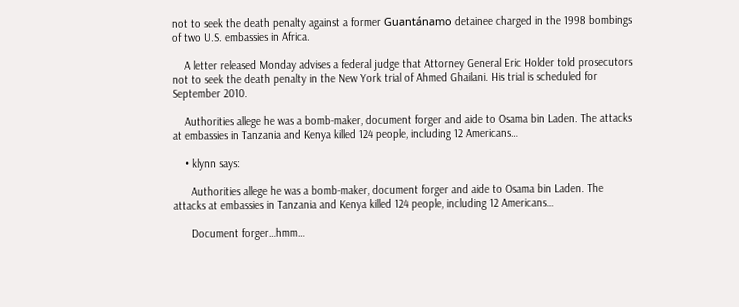not to seek the death penalty against a former Guantánamo detainee charged in the 1998 bombings of two U.S. embassies in Africa.

    A letter released Monday advises a federal judge that Attorney General Eric Holder told prosecutors not to seek the death penalty in the New York trial of Ahmed Ghailani. His trial is scheduled for September 2010.

    Authorities allege he was a bomb-maker, document forger and aide to Osama bin Laden. The attacks at embassies in Tanzania and Kenya killed 124 people, including 12 Americans…

    • klynn says:

      Authorities allege he was a bomb-maker, document forger and aide to Osama bin Laden. The attacks at embassies in Tanzania and Kenya killed 124 people, including 12 Americans…

      Document forger…hmm…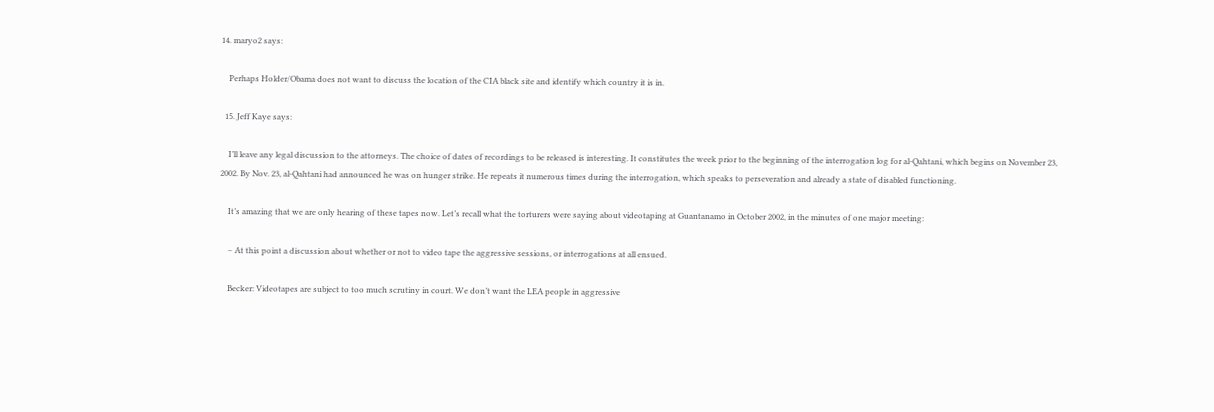14. maryo2 says:

    Perhaps Holder/Obama does not want to discuss the location of the CIA black site and identify which country it is in.

  15. Jeff Kaye says:

    I’ll leave any legal discussion to the attorneys. The choice of dates of recordings to be released is interesting. It constitutes the week prior to the beginning of the interrogation log for al-Qahtani, which begins on November 23, 2002. By Nov. 23, al-Qahtani had announced he was on hunger strike. He repeats it numerous times during the interrogation, which speaks to perseveration and already a state of disabled functioning.

    It’s amazing that we are only hearing of these tapes now. Let’s recall what the torturers were saying about videotaping at Guantanamo in October 2002, in the minutes of one major meeting:

    – At this point a discussion about whether or not to video tape the aggressive sessions, or interrogations at all ensued.

    Becker: Videotapes are subject to too much scrutiny in court. We don’t want the LEA people in aggressive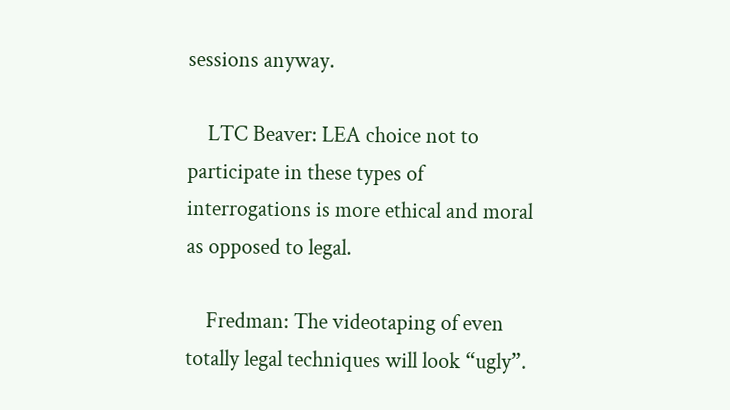sessions anyway.

    LTC Beaver: LEA choice not to participate in these types of interrogations is more ethical and moral as opposed to legal.

    Fredman: The videotaping of even totally legal techniques will look “ugly”.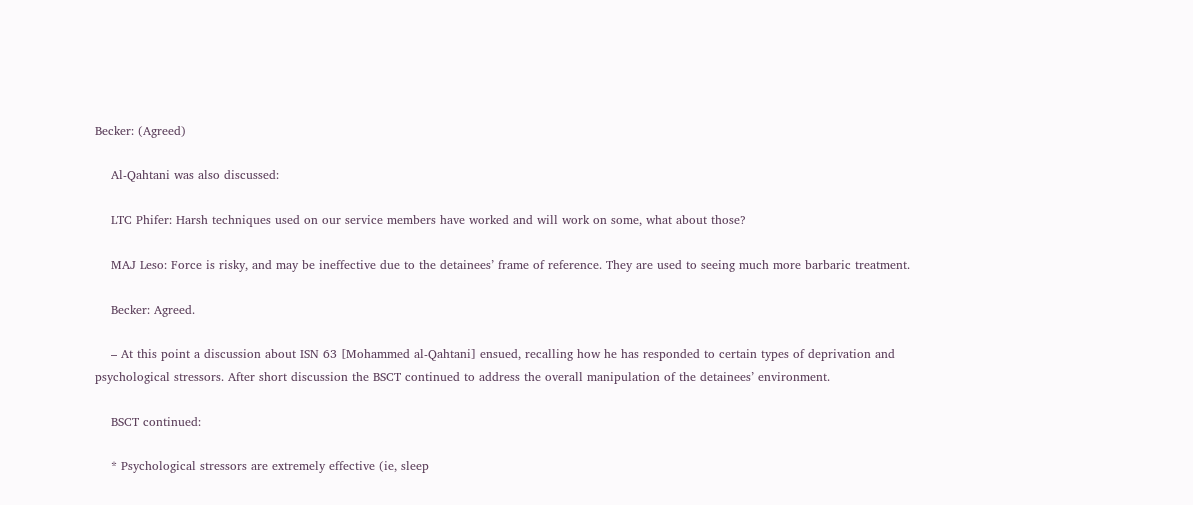Becker: (Agreed)

    Al-Qahtani was also discussed:

    LTC Phifer: Harsh techniques used on our service members have worked and will work on some, what about those?

    MAJ Leso: Force is risky, and may be ineffective due to the detainees’ frame of reference. They are used to seeing much more barbaric treatment.

    Becker: Agreed.

    – At this point a discussion about ISN 63 [Mohammed al-Qahtani] ensued, recalling how he has responded to certain types of deprivation and psychological stressors. After short discussion the BSCT continued to address the overall manipulation of the detainees’ environment.

    BSCT continued:

    * Psychological stressors are extremely effective (ie, sleep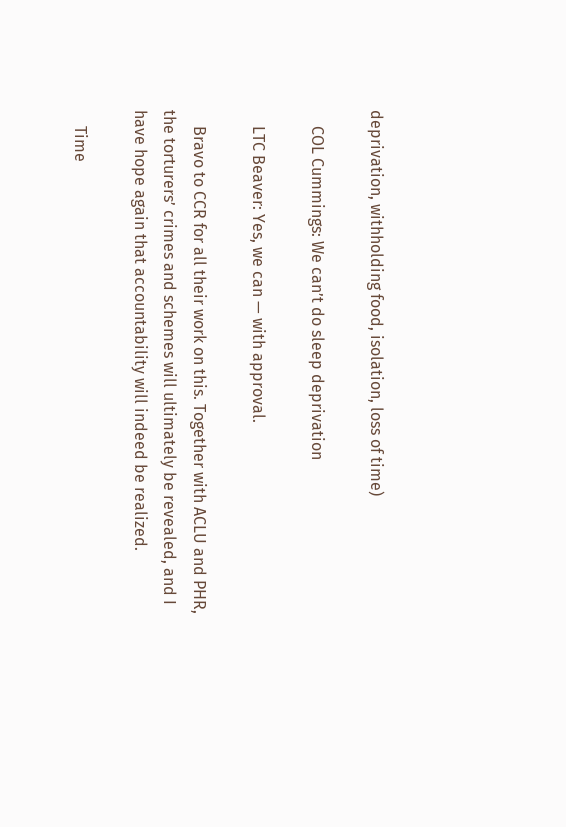deprivation, withholding food, isolation, loss of time)

    COL Cummings: We can’t do sleep deprivation

    LTC Beaver: Yes, we can — with approval.

    Bravo to CCR for all their work on this. Together with ACLU and PHR, the torturers’ crimes and schemes will ultimately be revealed, and I have hope again that accountability will indeed be realized.

    Time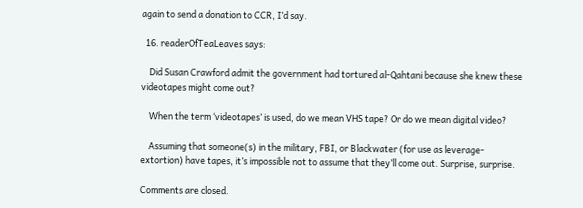again to send a donation to CCR, I’d say.

  16. readerOfTeaLeaves says:

    Did Susan Crawford admit the government had tortured al-Qahtani because she knew these videotapes might come out?

    When the term ‘videotapes’ is used, do we mean VHS tape? Or do we mean digital video?

    Assuming that someone(s) in the military, FBI, or Blackwater (for use as leverage-extortion) have tapes, it’s impossible not to assume that they’ll come out. Surprise, surprise.

Comments are closed.